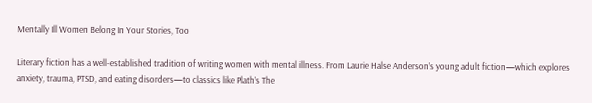Mentally Ill Women Belong In Your Stories, Too

Literary fiction has a well-established tradition of writing women with mental illness. From Laurie Halse Anderson’s young adult fiction—which explores anxiety, trauma, PTSD, and eating disorders—to classics like Plath’s The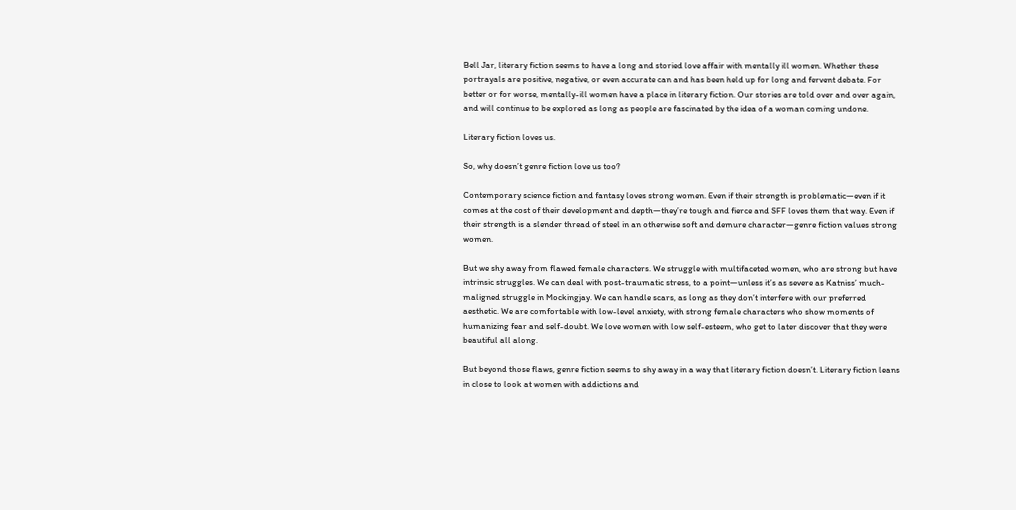Bell Jar, literary fiction seems to have a long and storied love affair with mentally ill women. Whether these portrayals are positive, negative, or even accurate can and has been held up for long and fervent debate. For better or for worse, mentally-ill women have a place in literary fiction. Our stories are told over and over again, and will continue to be explored as long as people are fascinated by the idea of a woman coming undone.

Literary fiction loves us.

So, why doesn’t genre fiction love us too?

Contemporary science fiction and fantasy loves strong women. Even if their strength is problematic—even if it comes at the cost of their development and depth—they’re tough and fierce and SFF loves them that way. Even if their strength is a slender thread of steel in an otherwise soft and demure character—genre fiction values strong women.

But we shy away from flawed female characters. We struggle with multifaceted women, who are strong but have intrinsic struggles. We can deal with post-traumatic stress, to a point—unless it’s as severe as Katniss’ much-maligned struggle in Mockingjay. We can handle scars, as long as they don’t interfere with our preferred aesthetic. We are comfortable with low-level anxiety, with strong female characters who show moments of humanizing fear and self-doubt. We love women with low self-esteem, who get to later discover that they were beautiful all along.

But beyond those flaws, genre fiction seems to shy away in a way that literary fiction doesn’t. Literary fiction leans in close to look at women with addictions and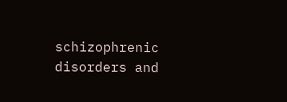schizophrenic disorders and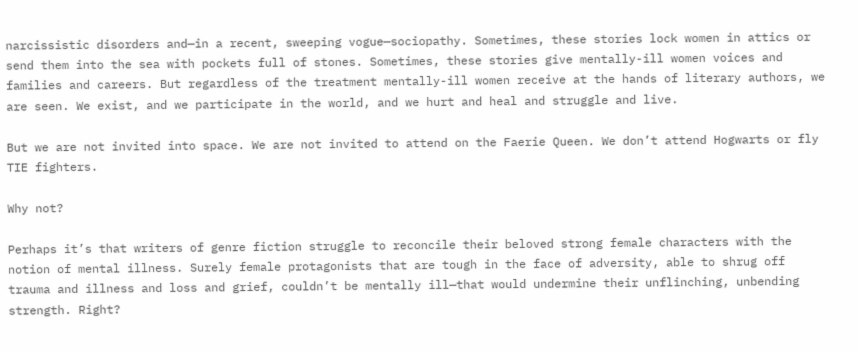narcissistic disorders and—in a recent, sweeping vogue—sociopathy. Sometimes, these stories lock women in attics or send them into the sea with pockets full of stones. Sometimes, these stories give mentally-ill women voices and families and careers. But regardless of the treatment mentally-ill women receive at the hands of literary authors, we are seen. We exist, and we participate in the world, and we hurt and heal and struggle and live.

But we are not invited into space. We are not invited to attend on the Faerie Queen. We don’t attend Hogwarts or fly TIE fighters.

Why not?

Perhaps it’s that writers of genre fiction struggle to reconcile their beloved strong female characters with the notion of mental illness. Surely female protagonists that are tough in the face of adversity, able to shrug off trauma and illness and loss and grief, couldn’t be mentally ill—that would undermine their unflinching, unbending strength. Right?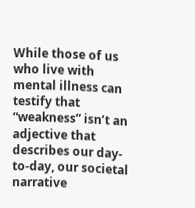While those of us who live with mental illness can testify that “weakness” isn’t an adjective that describes our day-to-day, our societal narrative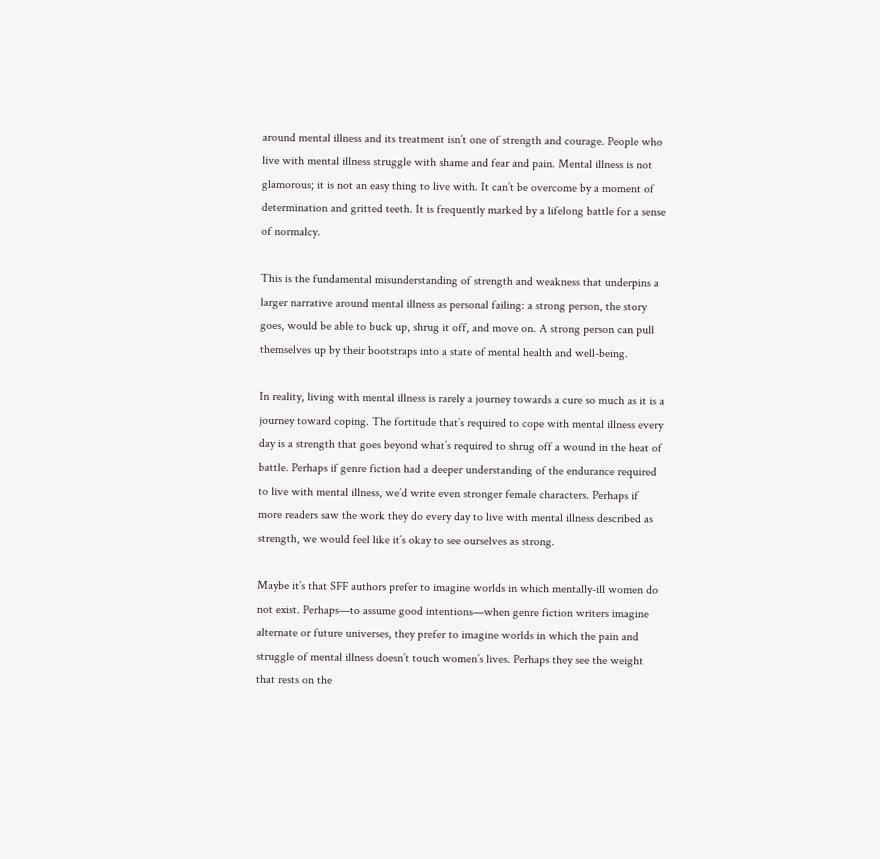around mental illness and its treatment isn’t one of strength and courage. People who live with mental illness struggle with shame and fear and pain. Mental illness is not glamorous; it is not an easy thing to live with. It can’t be overcome by a moment of determination and gritted teeth. It is frequently marked by a lifelong battle for a sense of normalcy.

This is the fundamental misunderstanding of strength and weakness that underpins a larger narrative around mental illness as personal failing: a strong person, the story goes, would be able to buck up, shrug it off, and move on. A strong person can pull themselves up by their bootstraps into a state of mental health and well-being.

In reality, living with mental illness is rarely a journey towards a cure so much as it is a journey toward coping. The fortitude that’s required to cope with mental illness every day is a strength that goes beyond what’s required to shrug off a wound in the heat of battle. Perhaps if genre fiction had a deeper understanding of the endurance required to live with mental illness, we’d write even stronger female characters. Perhaps if more readers saw the work they do every day to live with mental illness described as strength, we would feel like it’s okay to see ourselves as strong.

Maybe it’s that SFF authors prefer to imagine worlds in which mentally-ill women do not exist. Perhaps—to assume good intentions—when genre fiction writers imagine alternate or future universes, they prefer to imagine worlds in which the pain and struggle of mental illness doesn’t touch women’s lives. Perhaps they see the weight that rests on the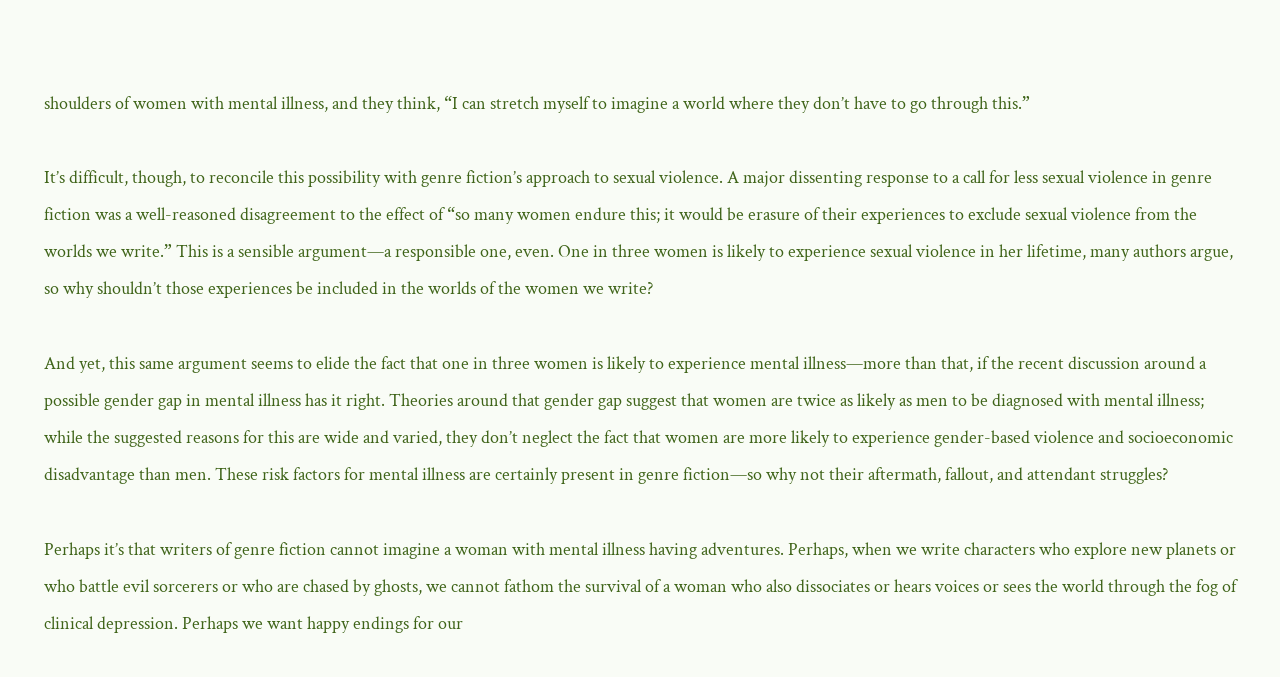shoulders of women with mental illness, and they think, “I can stretch myself to imagine a world where they don’t have to go through this.”

It’s difficult, though, to reconcile this possibility with genre fiction’s approach to sexual violence. A major dissenting response to a call for less sexual violence in genre fiction was a well-reasoned disagreement to the effect of “so many women endure this; it would be erasure of their experiences to exclude sexual violence from the worlds we write.” This is a sensible argument—a responsible one, even. One in three women is likely to experience sexual violence in her lifetime, many authors argue, so why shouldn’t those experiences be included in the worlds of the women we write?

And yet, this same argument seems to elide the fact that one in three women is likely to experience mental illness—more than that, if the recent discussion around a possible gender gap in mental illness has it right. Theories around that gender gap suggest that women are twice as likely as men to be diagnosed with mental illness; while the suggested reasons for this are wide and varied, they don’t neglect the fact that women are more likely to experience gender-based violence and socioeconomic disadvantage than men. These risk factors for mental illness are certainly present in genre fiction—so why not their aftermath, fallout, and attendant struggles?

Perhaps it’s that writers of genre fiction cannot imagine a woman with mental illness having adventures. Perhaps, when we write characters who explore new planets or who battle evil sorcerers or who are chased by ghosts, we cannot fathom the survival of a woman who also dissociates or hears voices or sees the world through the fog of clinical depression. Perhaps we want happy endings for our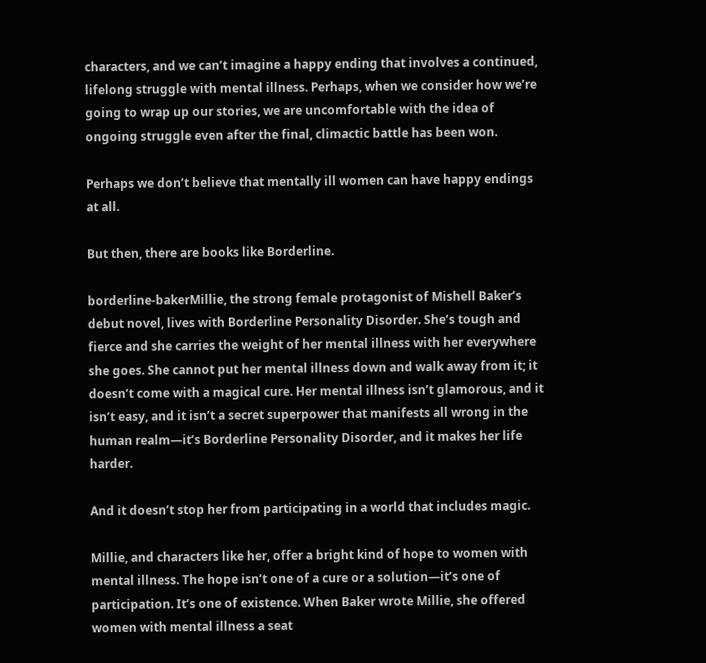characters, and we can’t imagine a happy ending that involves a continued, lifelong struggle with mental illness. Perhaps, when we consider how we’re going to wrap up our stories, we are uncomfortable with the idea of ongoing struggle even after the final, climactic battle has been won.

Perhaps we don’t believe that mentally ill women can have happy endings at all.

But then, there are books like Borderline.

borderline-bakerMillie, the strong female protagonist of Mishell Baker’s debut novel, lives with Borderline Personality Disorder. She’s tough and fierce and she carries the weight of her mental illness with her everywhere she goes. She cannot put her mental illness down and walk away from it; it doesn’t come with a magical cure. Her mental illness isn’t glamorous, and it isn’t easy, and it isn’t a secret superpower that manifests all wrong in the human realm—it’s Borderline Personality Disorder, and it makes her life harder.

And it doesn’t stop her from participating in a world that includes magic.

Millie, and characters like her, offer a bright kind of hope to women with mental illness. The hope isn’t one of a cure or a solution—it’s one of participation. It’s one of existence. When Baker wrote Millie, she offered women with mental illness a seat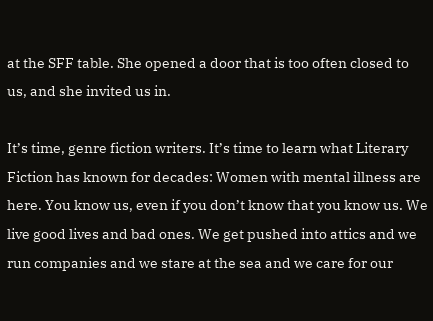at the SFF table. She opened a door that is too often closed to us, and she invited us in.

It’s time, genre fiction writers. It’s time to learn what Literary Fiction has known for decades: Women with mental illness are here. You know us, even if you don’t know that you know us. We live good lives and bad ones. We get pushed into attics and we run companies and we stare at the sea and we care for our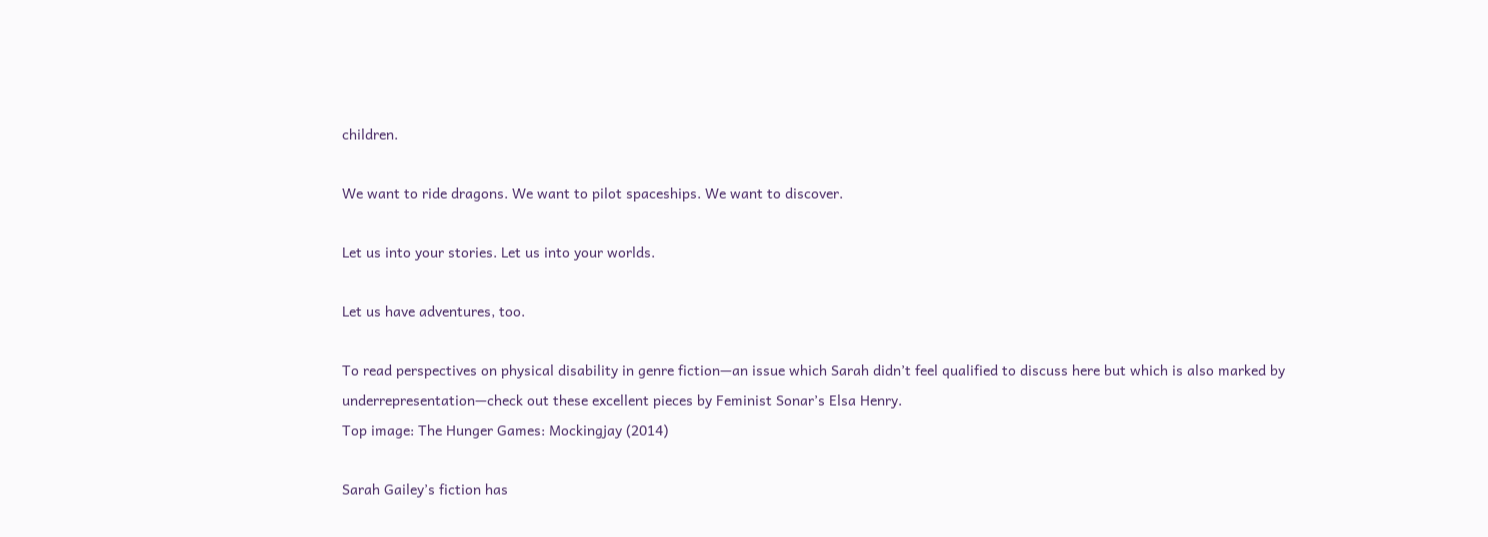children.

We want to ride dragons. We want to pilot spaceships. We want to discover.

Let us into your stories. Let us into your worlds.

Let us have adventures, too.

To read perspectives on physical disability in genre fiction—an issue which Sarah didn’t feel qualified to discuss here but which is also marked by underrepresentation—check out these excellent pieces by Feminist Sonar’s Elsa Henry.
Top image: The Hunger Games: Mockingjay (2014)

Sarah Gailey’s fiction has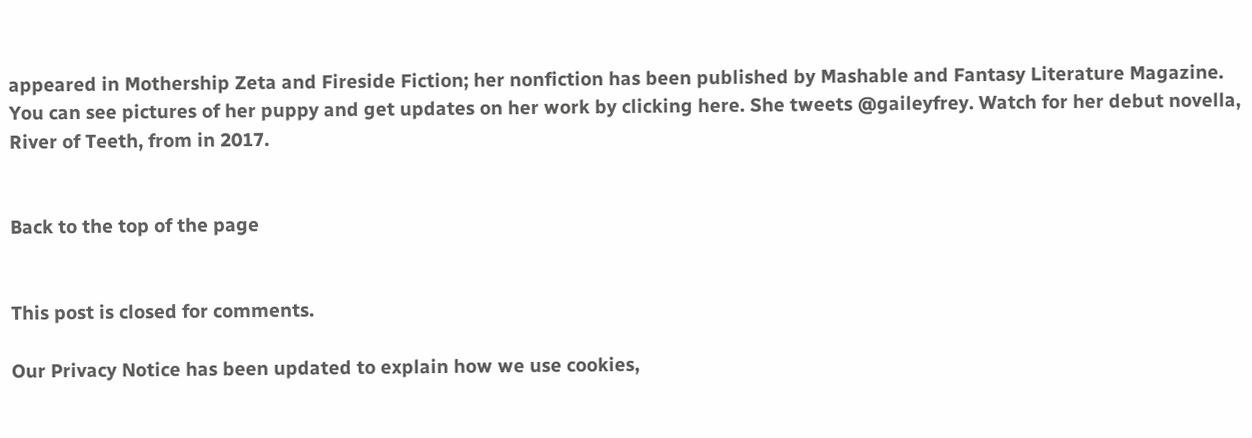appeared in Mothership Zeta and Fireside Fiction; her nonfiction has been published by Mashable and Fantasy Literature Magazine. You can see pictures of her puppy and get updates on her work by clicking here. She tweets @gaileyfrey. Watch for her debut novella, River of Teeth, from in 2017.


Back to the top of the page


This post is closed for comments.

Our Privacy Notice has been updated to explain how we use cookies,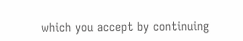which you accept by continuing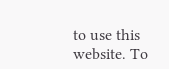to use this website. To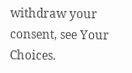withdraw your consent, see Your Choices.